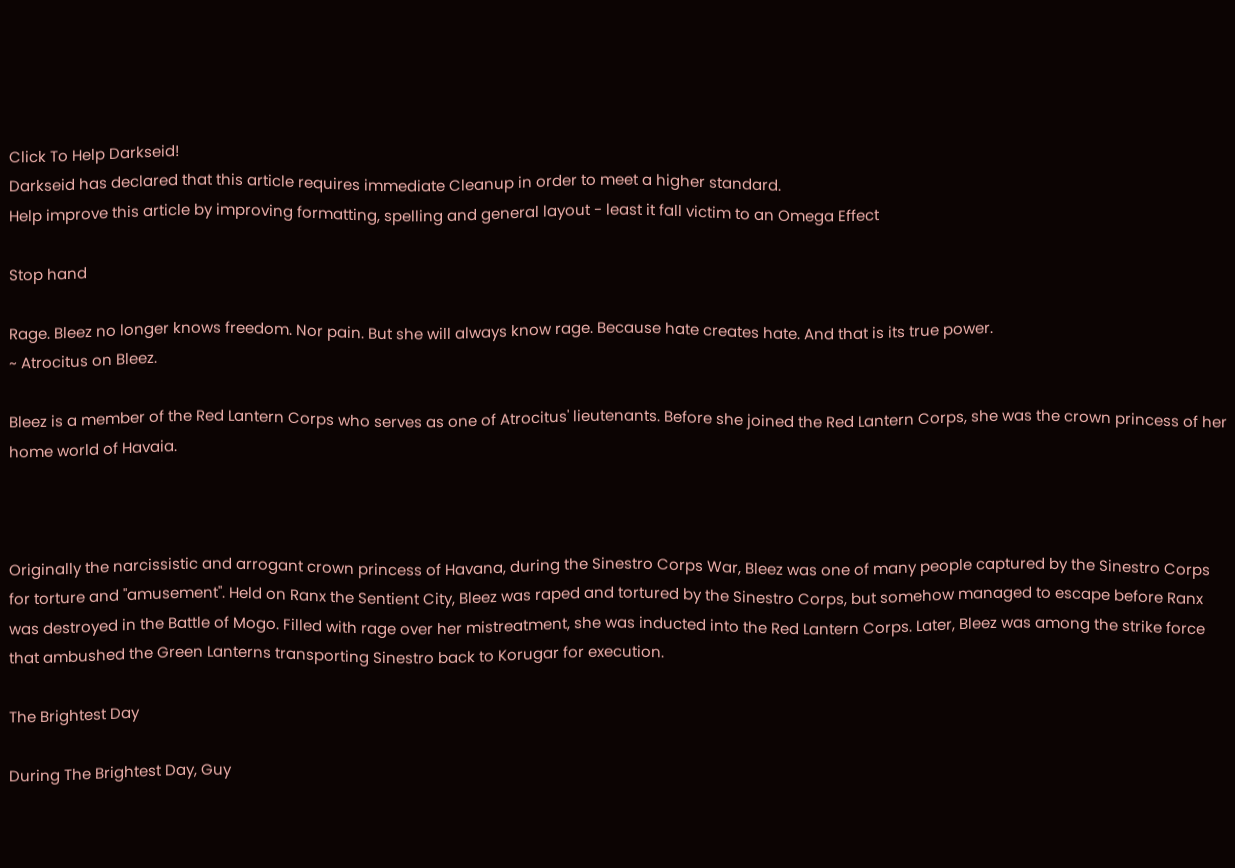Click To Help Darkseid!
Darkseid has declared that this article requires immediate Cleanup in order to meet a higher standard.
Help improve this article by improving formatting, spelling and general layout - least it fall victim to an Omega Effect

Stop hand

Rage. Bleez no longer knows freedom. Nor pain. But she will always know rage. Because hate creates hate. And that is its true power.
~ Atrocitus on Bleez.

Bleez is a member of the Red Lantern Corps who serves as one of Atrocitus' lieutenants. Before she joined the Red Lantern Corps, she was the crown princess of her home world of Havaia.



Originally the narcissistic and arrogant crown princess of Havana, during the Sinestro Corps War, Bleez was one of many people captured by the Sinestro Corps for torture and "amusement". Held on Ranx the Sentient City, Bleez was raped and tortured by the Sinestro Corps, but somehow managed to escape before Ranx was destroyed in the Battle of Mogo. Filled with rage over her mistreatment, she was inducted into the Red Lantern Corps. Later, Bleez was among the strike force that ambushed the Green Lanterns transporting Sinestro back to Korugar for execution.

The Brightest Day

During The Brightest Day, Guy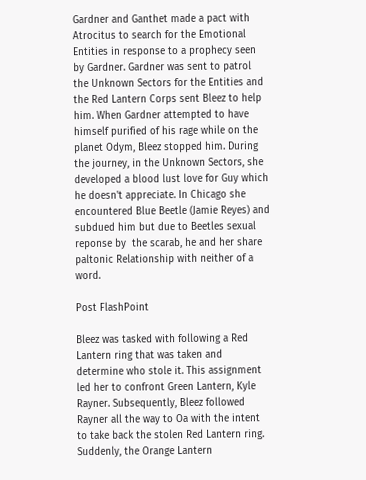Gardner and Ganthet made a pact with Atrocitus to search for the Emotional Entities in response to a prophecy seen by Gardner. Gardner was sent to patrol the Unknown Sectors for the Entities and the Red Lantern Corps sent Bleez to help him. When Gardner attempted to have himself purified of his rage while on the planet Odym, Bleez stopped him. During the journey, in the Unknown Sectors, she developed a blood lust love for Guy which he doesn't appreciate. In Chicago she encountered Blue Beetle (Jamie Reyes) and subdued him but due to Beetles sexual reponse by  the scarab, he and her share paltonic Relationship with neither of a word.

Post FlashPoint

Bleez was tasked with following a Red Lantern ring that was taken and determine who stole it. This assignment led her to confront Green Lantern, Kyle Rayner. Subsequently, Bleez followed Rayner all the way to Oa with the intent to take back the stolen Red Lantern ring. Suddenly, the Orange Lantern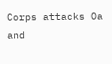Corps attacks Oa and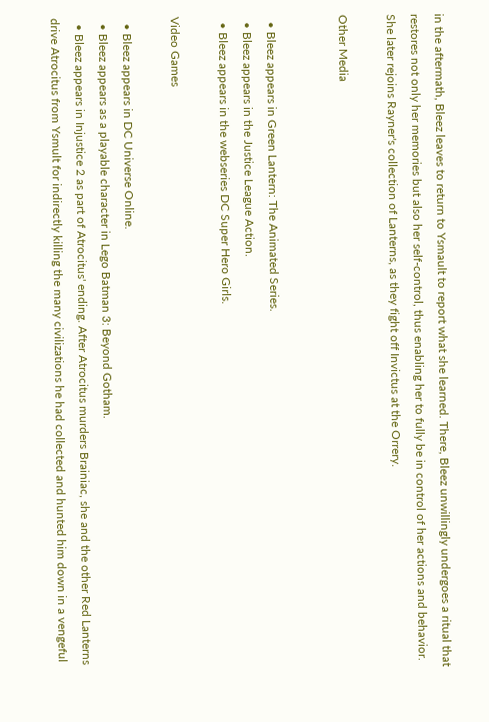in the aftermath, Bleez leaves to return to Ysmault to report what she learned. There, Bleez unwillingly undergoes a ritual that restores not only her memories but also her self-control, thus enabling her to fully be in control of her actions and behavior. She later rejoins Rayner's collection of Lanterns, as they fight off Invictus at the Orrery.

Other Media


  • Bleez appears in Green Lantern: The Animated Series.
  • Bleez appears in the Justice League Action.
  • Bleez appears in the webseries DC Super Hero Girls.

Video Games

  • Bleez appears in DC Universe Online.
  • Bleez appears as a playable character in Lego Batman 3: Beyond Gotham.
  • Bleez appears in Injustice 2 as part of Atrocitus' ending. After Atrocitus murders Brainiac, she and the other Red Lanterns drive Atrocitus from Ysmult for indirectly killing the many civilizations he had collected and hunted him down in a vengeful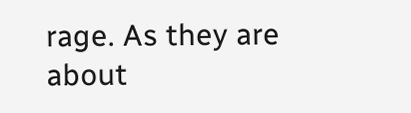rage. As they are about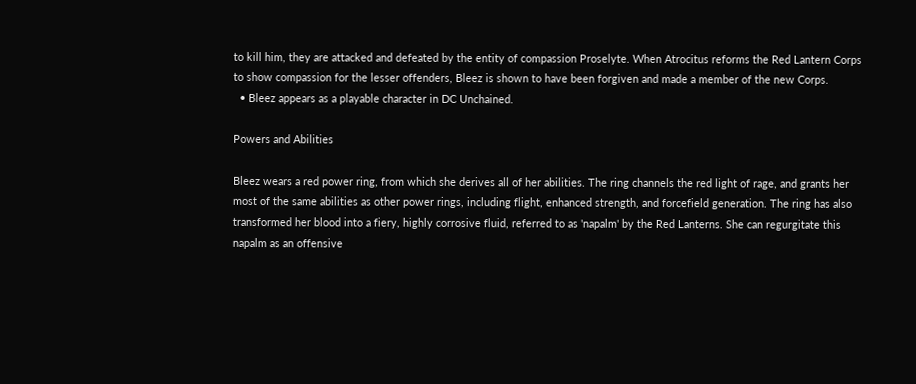to kill him, they are attacked and defeated by the entity of compassion Proselyte. When Atrocitus reforms the Red Lantern Corps to show compassion for the lesser offenders, Bleez is shown to have been forgiven and made a member of the new Corps.
  • Bleez appears as a playable character in DC Unchained.

Powers and Abilities

Bleez wears a red power ring, from which she derives all of her abilities. The ring channels the red light of rage, and grants her most of the same abilities as other power rings, including flight, enhanced strength, and forcefield generation. The ring has also transformed her blood into a fiery, highly corrosive fluid, referred to as 'napalm' by the Red Lanterns. She can regurgitate this napalm as an offensive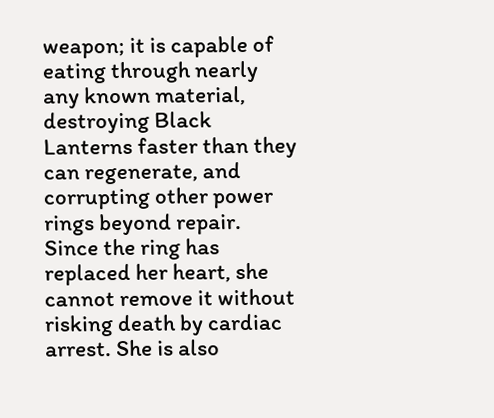weapon; it is capable of eating through nearly any known material, destroying Black Lanterns faster than they can regenerate, and corrupting other power rings beyond repair. Since the ring has replaced her heart, she cannot remove it without risking death by cardiac arrest. She is also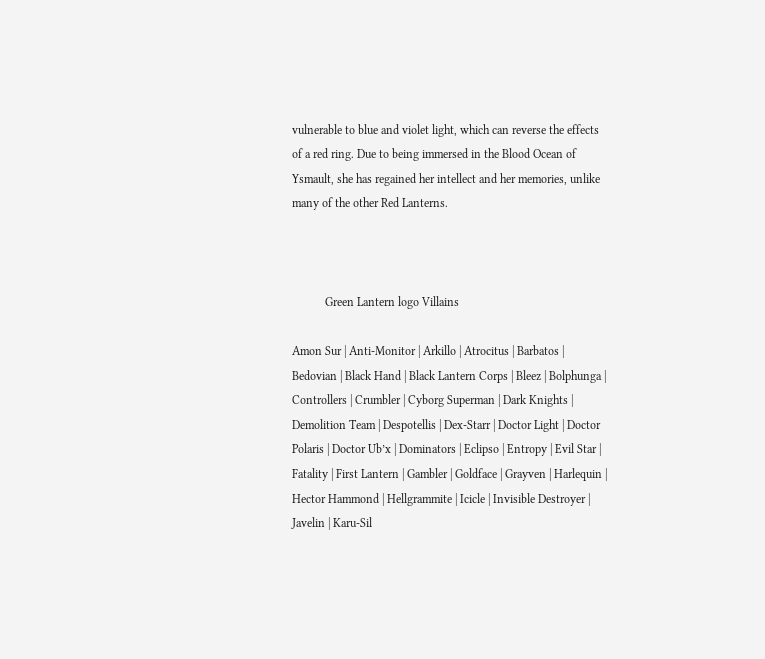vulnerable to blue and violet light, which can reverse the effects of a red ring. Due to being immersed in the Blood Ocean of Ysmault, she has regained her intellect and her memories, unlike many of the other Red Lanterns.



           Green Lantern logo Villains

Amon Sur | Anti-Monitor | Arkillo | Atrocitus | Barbatos | Bedovian | Black Hand | Black Lantern Corps | Bleez | Bolphunga | Controllers | Crumbler | Cyborg Superman | Dark Knights | Demolition Team | Despotellis | Dex-Starr | Doctor Light | Doctor Polaris | Doctor Ub’x | Dominators | Eclipso | Entropy | Evil Star | Fatality | First Lantern | Gambler | Goldface | Grayven | Harlequin | Hector Hammond | Hellgrammite | Icicle | Invisible Destroyer | Javelin | Karu-Sil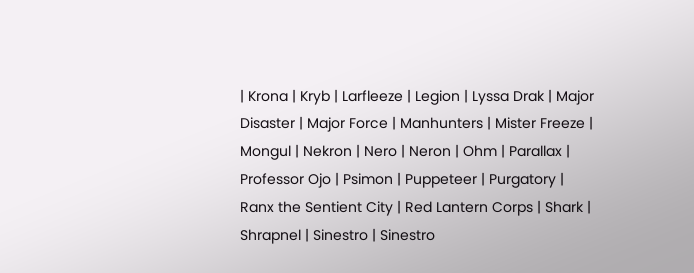| Krona | Kryb | Larfleeze | Legion | Lyssa Drak | Major Disaster | Major Force | Manhunters | Mister Freeze | Mongul | Nekron | Nero | Neron | Ohm | Parallax | Professor Ojo | Psimon | Puppeteer | Purgatory | Ranx the Sentient City | Red Lantern Corps | Shark | Shrapnel | Sinestro | Sinestro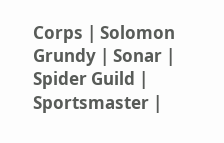Corps | Solomon Grundy | Sonar | Spider Guild | Sportsmaster |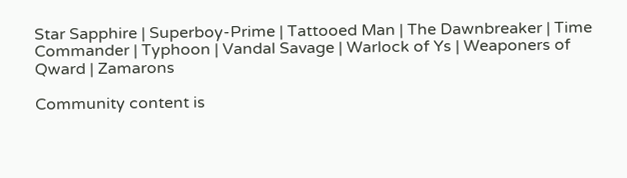Star Sapphire | Superboy-Prime | Tattooed Man | The Dawnbreaker | Time Commander | Typhoon | Vandal Savage | Warlock of Ys | Weaponers of Qward | Zamarons

Community content is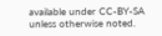available under CC-BY-SA unless otherwise noted.